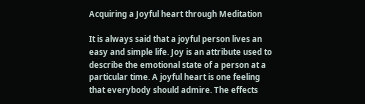Acquiring a Joyful heart through Meditation

It is always said that a joyful person lives an easy and simple life. Joy is an attribute used to describe the emotional state of a person at a particular time. A joyful heart is one feeling that everybody should admire. The effects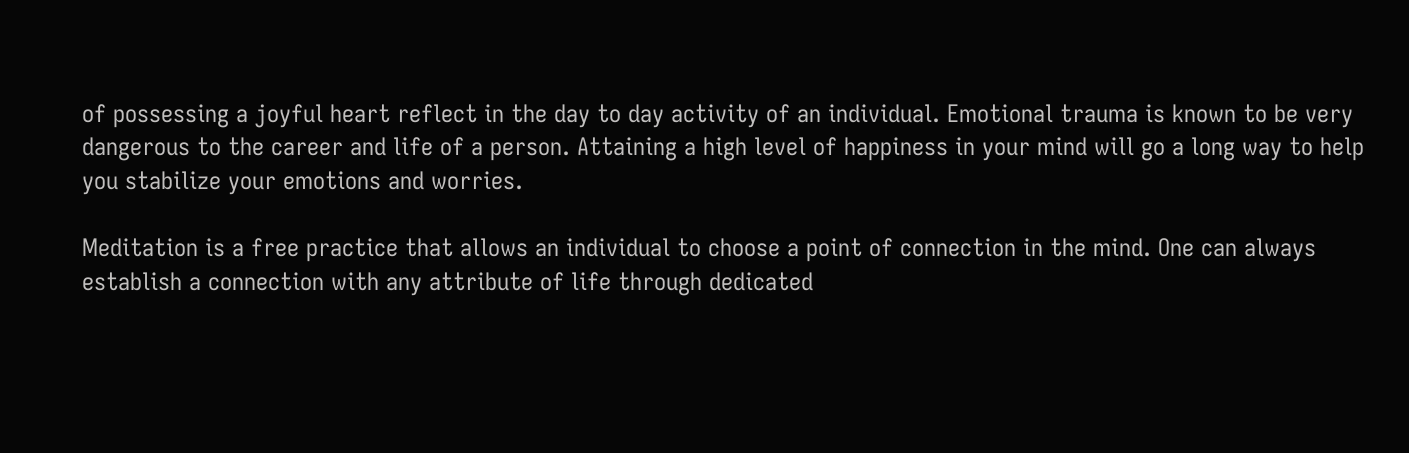of possessing a joyful heart reflect in the day to day activity of an individual. Emotional trauma is known to be very dangerous to the career and life of a person. Attaining a high level of happiness in your mind will go a long way to help you stabilize your emotions and worries.

Meditation is a free practice that allows an individual to choose a point of connection in the mind. One can always establish a connection with any attribute of life through dedicated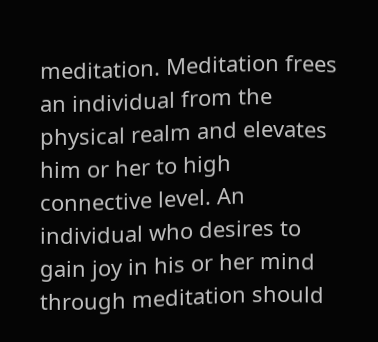meditation. Meditation frees an individual from the physical realm and elevates him or her to high connective level. An individual who desires to gain joy in his or her mind through meditation should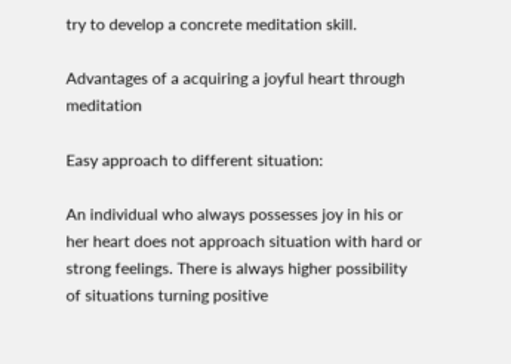try to develop a concrete meditation skill.

Advantages of a acquiring a joyful heart through meditation

Easy approach to different situation:

An individual who always possesses joy in his or her heart does not approach situation with hard or strong feelings. There is always higher possibility of situations turning positive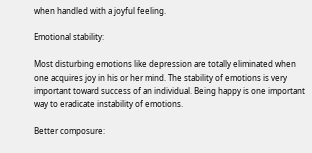when handled with a joyful feeling.

Emotional stability:

Most disturbing emotions like depression are totally eliminated when one acquires joy in his or her mind. The stability of emotions is very important toward success of an individual. Being happy is one important way to eradicate instability of emotions.

Better composure: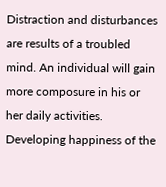Distraction and disturbances are results of a troubled mind. An individual will gain more composure in his or her daily activities. Developing happiness of the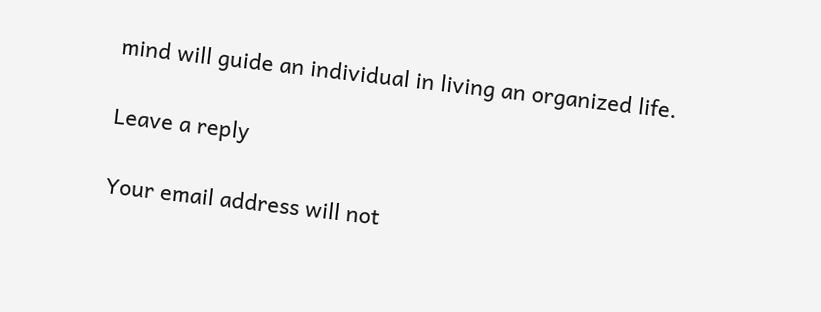mind will guide an individual in living an organized life.

Leave a reply

Your email address will not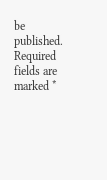be published. Required fields are marked *